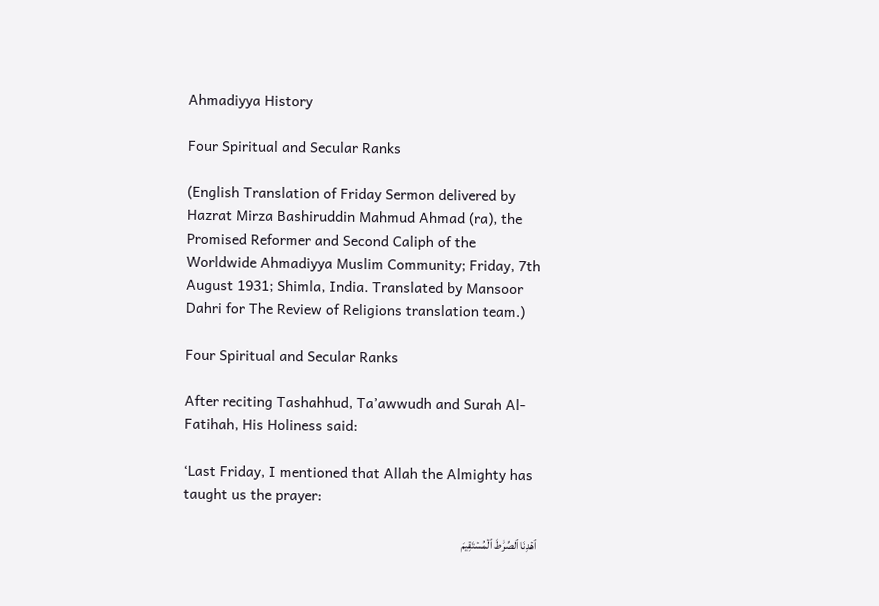Ahmadiyya History

Four Spiritual and Secular Ranks

(English Translation of Friday Sermon delivered by Hazrat Mirza Bashiruddin Mahmud Ahmad (ra), the Promised Reformer and Second Caliph of the Worldwide Ahmadiyya Muslim Community; Friday, 7th August 1931; Shimla, India. Translated by Mansoor Dahri for The Review of Religions translation team.)

Four Spiritual and Secular Ranks

After reciting Tashahhud, Ta’awwudh and Surah Al-Fatihah, His Holiness said:

‘Last Friday, I mentioned that Allah the Almighty has taught us the prayer:

ٱهۡدِنَا ٱلصِّرَٰطَ ٱلۡمُسۡتَقِيمَ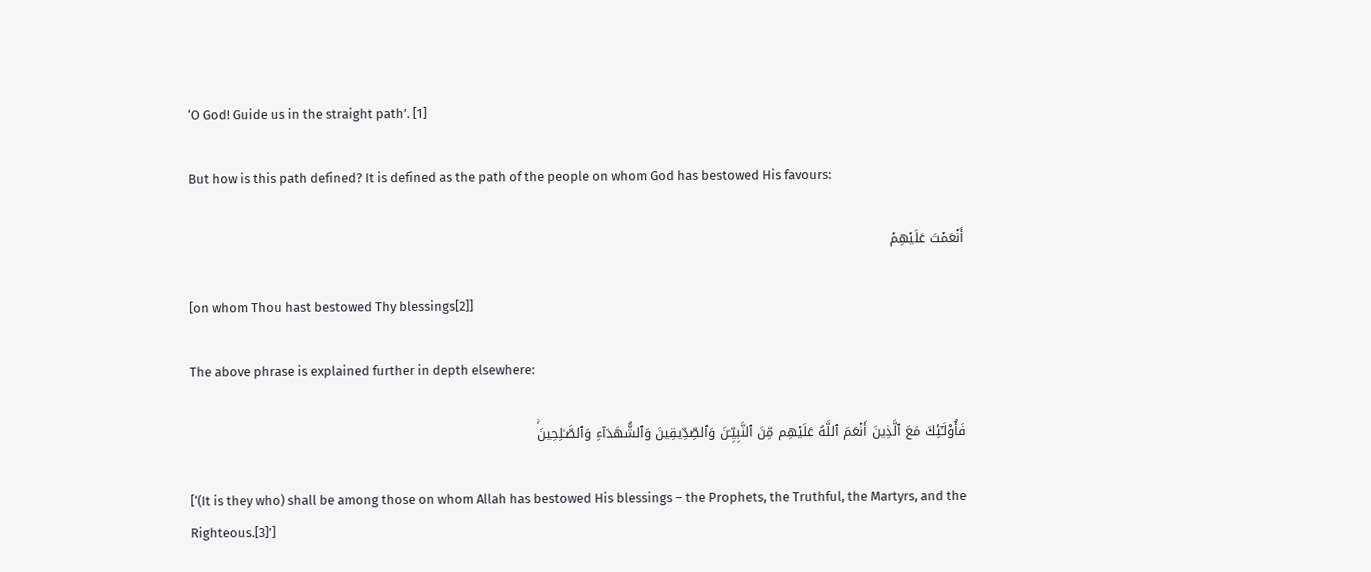‘O God! Guide us in the straight path’. [1]

But how is this path defined? It is defined as the path of the people on whom God has bestowed His favours:

أَنۡعَمۡتَ عَلَيۡهِمۡ

[on whom Thou hast bestowed Thy blessings[2]]

The above phrase is explained further in depth elsewhere:

فَأُوْلَـٰٓئِكَ مَعَ ٱلَّذِينَ أَنۡعَمَ ٱللَّهُ عَلَيۡهِم مِّنَ ٱلنَّبِيِّـۧنَ وَٱلصِّدِّيقِينَ وَٱلشُّهَدَآءِ وَٱلصَّـٰلِحِينَۚ

[‘(It is they who) shall be among those on whom Allah has bestowed His blessings – the Prophets, the Truthful, the Martyrs, and the Righteous.[3]’]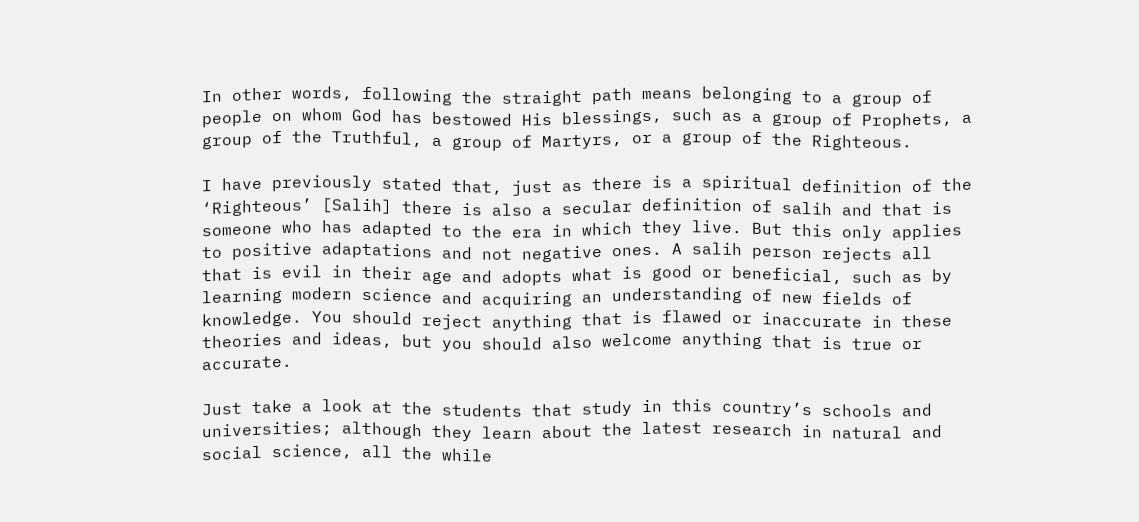In other words, following the straight path means belonging to a group of people on whom God has bestowed His blessings, such as a group of Prophets, a group of the Truthful, a group of Martyrs, or a group of the Righteous.

I have previously stated that, just as there is a spiritual definition of the ‘Righteous’ [Salih] there is also a secular definition of salih and that is someone who has adapted to the era in which they live. But this only applies to positive adaptations and not negative ones. A salih person rejects all that is evil in their age and adopts what is good or beneficial, such as by learning modern science and acquiring an understanding of new fields of knowledge. You should reject anything that is flawed or inaccurate in these theories and ideas, but you should also welcome anything that is true or accurate.

Just take a look at the students that study in this country’s schools and universities; although they learn about the latest research in natural and social science, all the while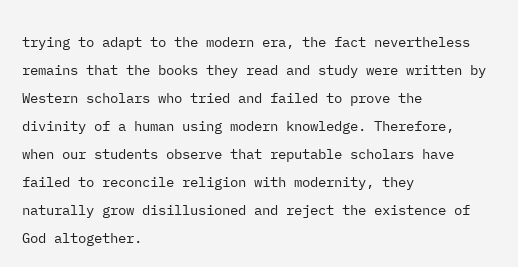trying to adapt to the modern era, the fact nevertheless remains that the books they read and study were written by Western scholars who tried and failed to prove the divinity of a human using modern knowledge. Therefore, when our students observe that reputable scholars have failed to reconcile religion with modernity, they naturally grow disillusioned and reject the existence of God altogether.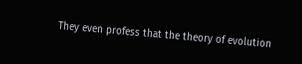They even profess that the theory of evolution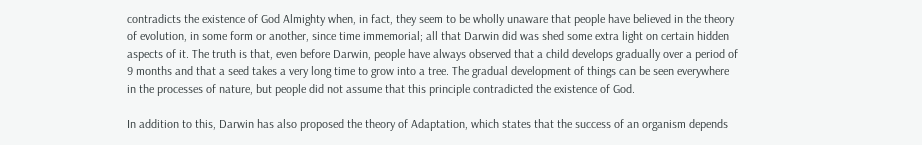contradicts the existence of God Almighty when, in fact, they seem to be wholly unaware that people have believed in the theory of evolution, in some form or another, since time immemorial; all that Darwin did was shed some extra light on certain hidden aspects of it. The truth is that, even before Darwin, people have always observed that a child develops gradually over a period of 9 months and that a seed takes a very long time to grow into a tree. The gradual development of things can be seen everywhere in the processes of nature, but people did not assume that this principle contradicted the existence of God.

In addition to this, Darwin has also proposed the theory of Adaptation, which states that the success of an organism depends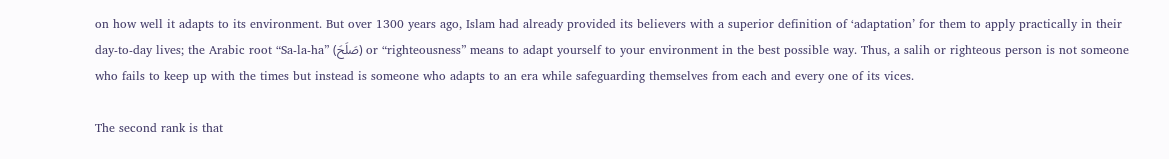on how well it adapts to its environment. But over 1300 years ago, Islam had already provided its believers with a superior definition of ‘adaptation’ for them to apply practically in their day-to-day lives; the Arabic root “Sa-la-ha” (صَلَحَ) or “righteousness” means to adapt yourself to your environment in the best possible way. Thus, a salih or righteous person is not someone who fails to keep up with the times but instead is someone who adapts to an era while safeguarding themselves from each and every one of its vices.

The second rank is that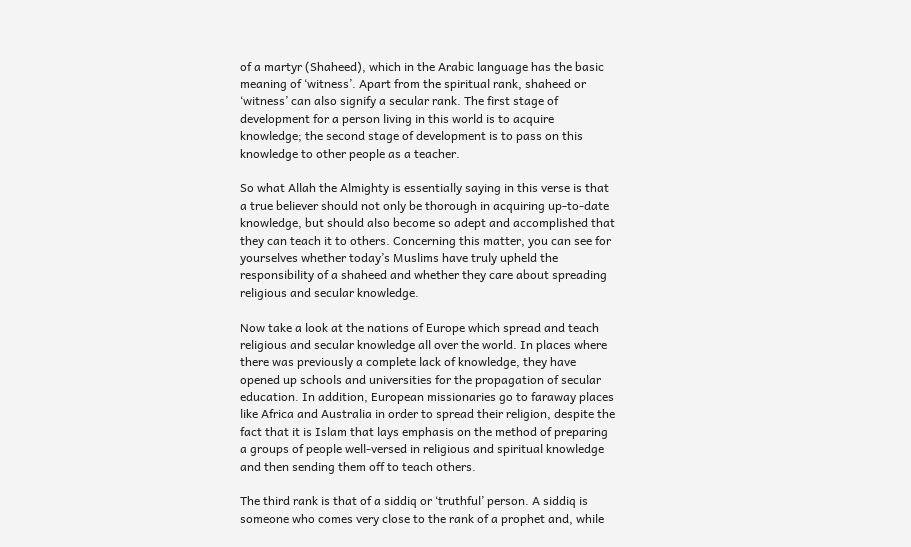of a martyr (Shaheed), which in the Arabic language has the basic meaning of ‘witness’. Apart from the spiritual rank, shaheed or ‘witness’ can also signify a secular rank. The first stage of development for a person living in this world is to acquire knowledge; the second stage of development is to pass on this knowledge to other people as a teacher.

So what Allah the Almighty is essentially saying in this verse is that a true believer should not only be thorough in acquiring up-to-date knowledge, but should also become so adept and accomplished that they can teach it to others. Concerning this matter, you can see for yourselves whether today’s Muslims have truly upheld the responsibility of a shaheed and whether they care about spreading religious and secular knowledge.

Now take a look at the nations of Europe which spread and teach religious and secular knowledge all over the world. In places where there was previously a complete lack of knowledge, they have opened up schools and universities for the propagation of secular education. In addition, European missionaries go to faraway places like Africa and Australia in order to spread their religion, despite the fact that it is Islam that lays emphasis on the method of preparing a groups of people well-versed in religious and spiritual knowledge and then sending them off to teach others.

The third rank is that of a siddiq or ‘truthful’ person. A siddiq is someone who comes very close to the rank of a prophet and, while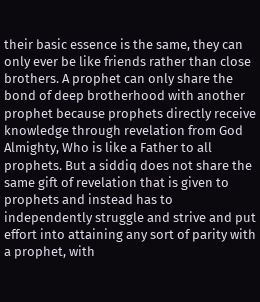their basic essence is the same, they can only ever be like friends rather than close brothers. A prophet can only share the bond of deep brotherhood with another prophet because prophets directly receive knowledge through revelation from God Almighty, Who is like a Father to all prophets. But a siddiq does not share the same gift of revelation that is given to prophets and instead has to independently struggle and strive and put effort into attaining any sort of parity with a prophet, with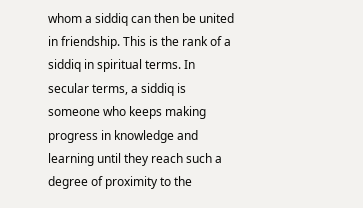whom a siddiq can then be united in friendship. This is the rank of a siddiq in spiritual terms. In secular terms, a siddiq is someone who keeps making progress in knowledge and learning until they reach such a degree of proximity to the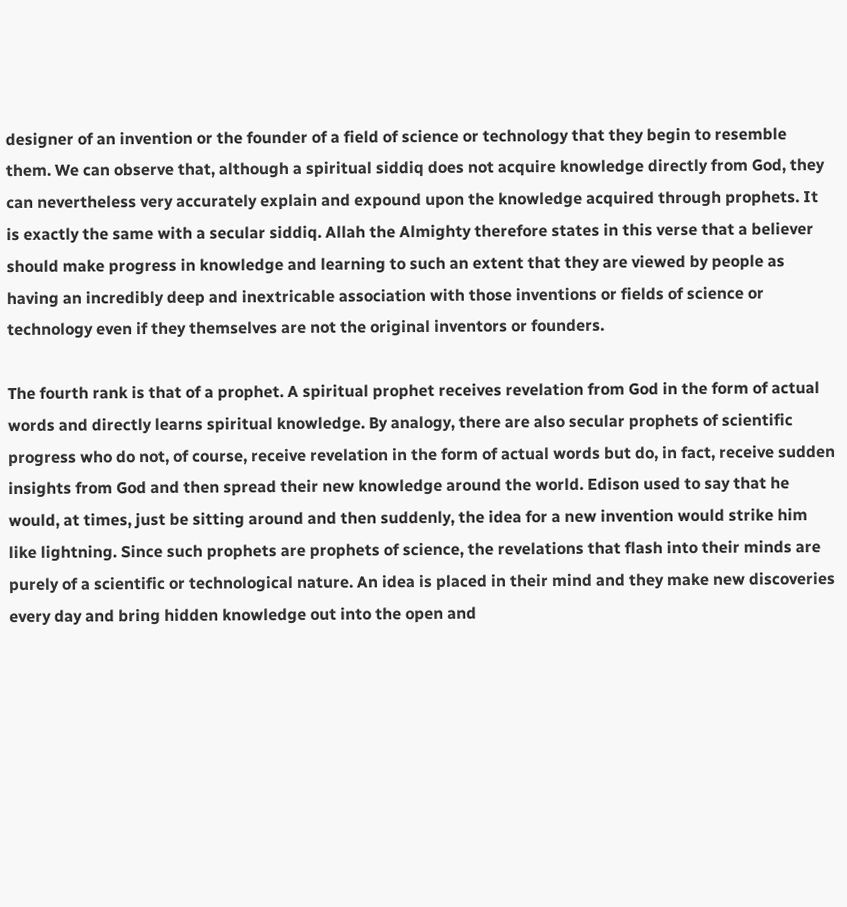designer of an invention or the founder of a field of science or technology that they begin to resemble them. We can observe that, although a spiritual siddiq does not acquire knowledge directly from God, they can nevertheless very accurately explain and expound upon the knowledge acquired through prophets. It is exactly the same with a secular siddiq. Allah the Almighty therefore states in this verse that a believer should make progress in knowledge and learning to such an extent that they are viewed by people as having an incredibly deep and inextricable association with those inventions or fields of science or technology even if they themselves are not the original inventors or founders.

The fourth rank is that of a prophet. A spiritual prophet receives revelation from God in the form of actual words and directly learns spiritual knowledge. By analogy, there are also secular prophets of scientific progress who do not, of course, receive revelation in the form of actual words but do, in fact, receive sudden insights from God and then spread their new knowledge around the world. Edison used to say that he would, at times, just be sitting around and then suddenly, the idea for a new invention would strike him like lightning. Since such prophets are prophets of science, the revelations that flash into their minds are purely of a scientific or technological nature. An idea is placed in their mind and they make new discoveries every day and bring hidden knowledge out into the open and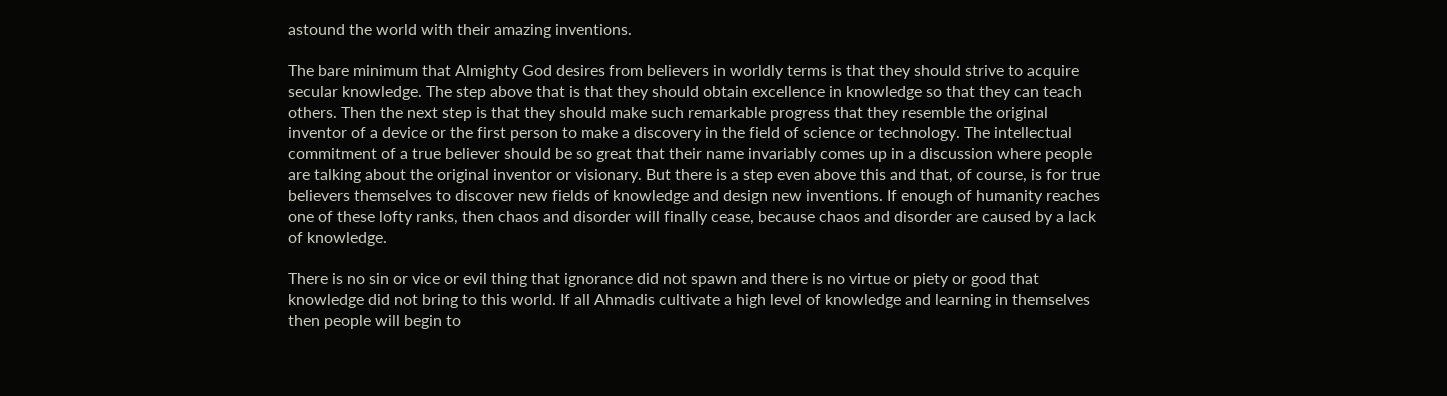astound the world with their amazing inventions.

The bare minimum that Almighty God desires from believers in worldly terms is that they should strive to acquire secular knowledge. The step above that is that they should obtain excellence in knowledge so that they can teach others. Then the next step is that they should make such remarkable progress that they resemble the original inventor of a device or the first person to make a discovery in the field of science or technology. The intellectual commitment of a true believer should be so great that their name invariably comes up in a discussion where people are talking about the original inventor or visionary. But there is a step even above this and that, of course, is for true believers themselves to discover new fields of knowledge and design new inventions. If enough of humanity reaches one of these lofty ranks, then chaos and disorder will finally cease, because chaos and disorder are caused by a lack of knowledge.

There is no sin or vice or evil thing that ignorance did not spawn and there is no virtue or piety or good that knowledge did not bring to this world. If all Ahmadis cultivate a high level of knowledge and learning in themselves then people will begin to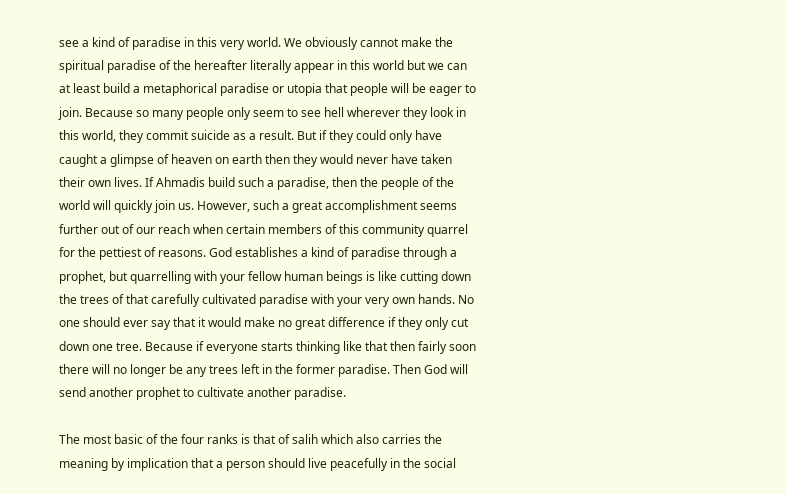see a kind of paradise in this very world. We obviously cannot make the spiritual paradise of the hereafter literally appear in this world but we can at least build a metaphorical paradise or utopia that people will be eager to join. Because so many people only seem to see hell wherever they look in this world, they commit suicide as a result. But if they could only have caught a glimpse of heaven on earth then they would never have taken their own lives. If Ahmadis build such a paradise, then the people of the world will quickly join us. However, such a great accomplishment seems further out of our reach when certain members of this community quarrel for the pettiest of reasons. God establishes a kind of paradise through a prophet, but quarrelling with your fellow human beings is like cutting down the trees of that carefully cultivated paradise with your very own hands. No one should ever say that it would make no great difference if they only cut down one tree. Because if everyone starts thinking like that then fairly soon there will no longer be any trees left in the former paradise. Then God will send another prophet to cultivate another paradise.

The most basic of the four ranks is that of salih which also carries the meaning by implication that a person should live peacefully in the social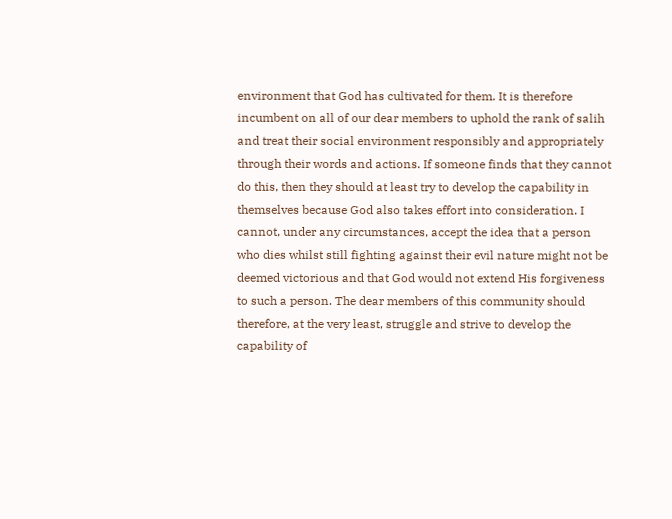environment that God has cultivated for them. It is therefore incumbent on all of our dear members to uphold the rank of salih and treat their social environment responsibly and appropriately through their words and actions. If someone finds that they cannot do this, then they should at least try to develop the capability in themselves because God also takes effort into consideration. I cannot, under any circumstances, accept the idea that a person who dies whilst still fighting against their evil nature might not be deemed victorious and that God would not extend His forgiveness to such a person. The dear members of this community should therefore, at the very least, struggle and strive to develop the capability of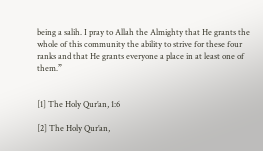being a salih. I pray to Allah the Almighty that He grants the whole of this community the ability to strive for these four ranks and that He grants everyone a place in at least one of them.”


[1] The Holy Qur’an, 1:6

[2] The Holy Qur’an,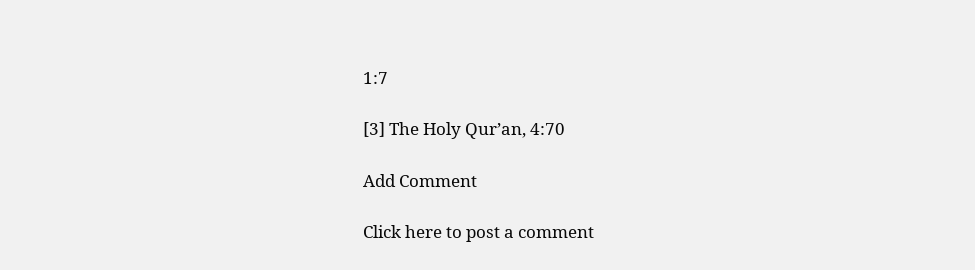1:7

[3] The Holy Qur’an, 4:70

Add Comment

Click here to post a comment